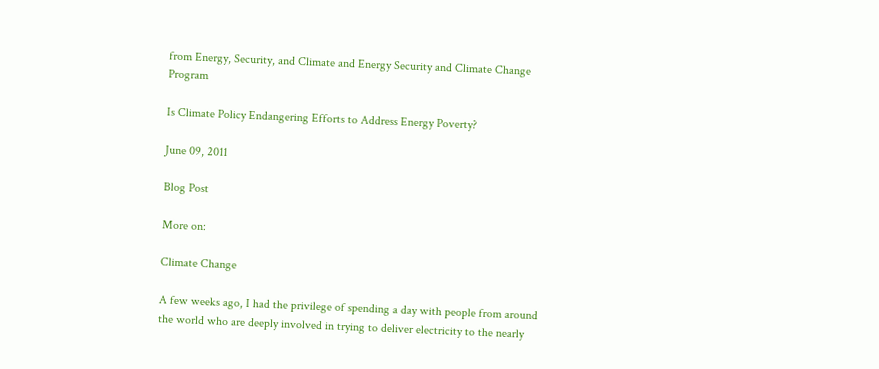from Energy, Security, and Climate and Energy Security and Climate Change Program

Is Climate Policy Endangering Efforts to Address Energy Poverty?

June 09, 2011

Blog Post

More on:

Climate Change

A few weeks ago, I had the privilege of spending a day with people from around the world who are deeply involved in trying to deliver electricity to the nearly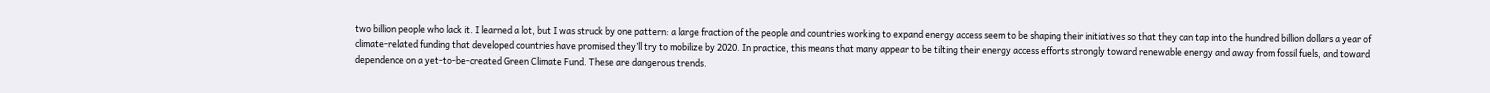two billion people who lack it. I learned a lot, but I was struck by one pattern: a large fraction of the people and countries working to expand energy access seem to be shaping their initiatives so that they can tap into the hundred billion dollars a year of climate-related funding that developed countries have promised they’ll try to mobilize by 2020. In practice, this means that many appear to be tilting their energy access efforts strongly toward renewable energy and away from fossil fuels, and toward dependence on a yet-to-be-created Green Climate Fund. These are dangerous trends.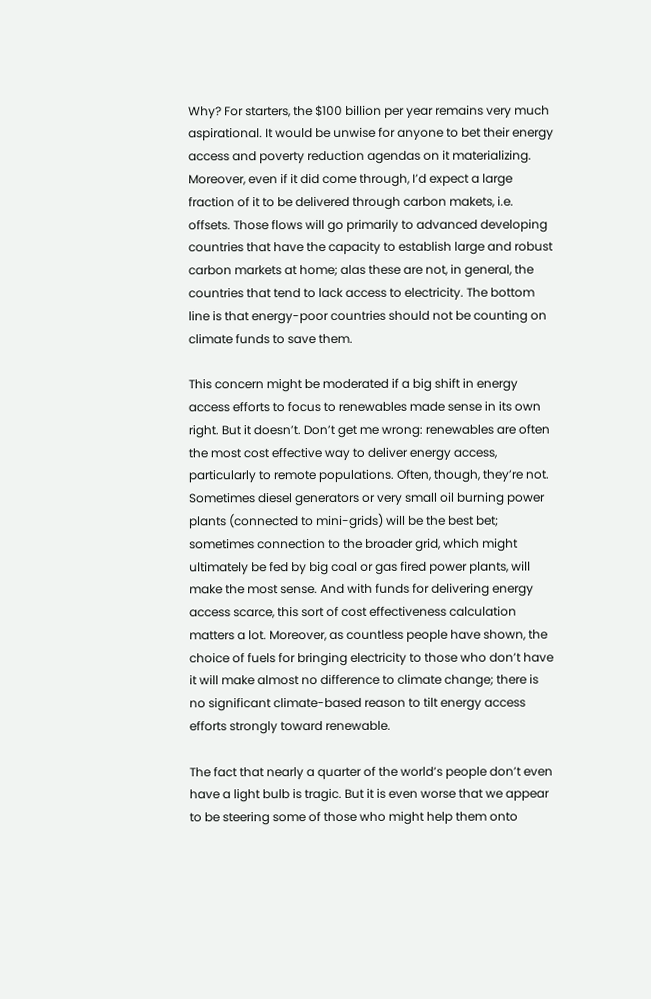Why? For starters, the $100 billion per year remains very much aspirational. It would be unwise for anyone to bet their energy access and poverty reduction agendas on it materializing. Moreover, even if it did come through, I’d expect a large fraction of it to be delivered through carbon makets, i.e. offsets. Those flows will go primarily to advanced developing countries that have the capacity to establish large and robust carbon markets at home; alas these are not, in general, the countries that tend to lack access to electricity. The bottom line is that energy-poor countries should not be counting on climate funds to save them.

This concern might be moderated if a big shift in energy access efforts to focus to renewables made sense in its own right. But it doesn’t. Don’t get me wrong: renewables are often the most cost effective way to deliver energy access, particularly to remote populations. Often, though, they’re not. Sometimes diesel generators or very small oil burning power plants (connected to mini-grids) will be the best bet; sometimes connection to the broader grid, which might ultimately be fed by big coal or gas fired power plants, will make the most sense. And with funds for delivering energy access scarce, this sort of cost effectiveness calculation matters a lot. Moreover, as countless people have shown, the choice of fuels for bringing electricity to those who don’t have it will make almost no difference to climate change; there is no significant climate-based reason to tilt energy access efforts strongly toward renewable.

The fact that nearly a quarter of the world’s people don’t even have a light bulb is tragic. But it is even worse that we appear to be steering some of those who might help them onto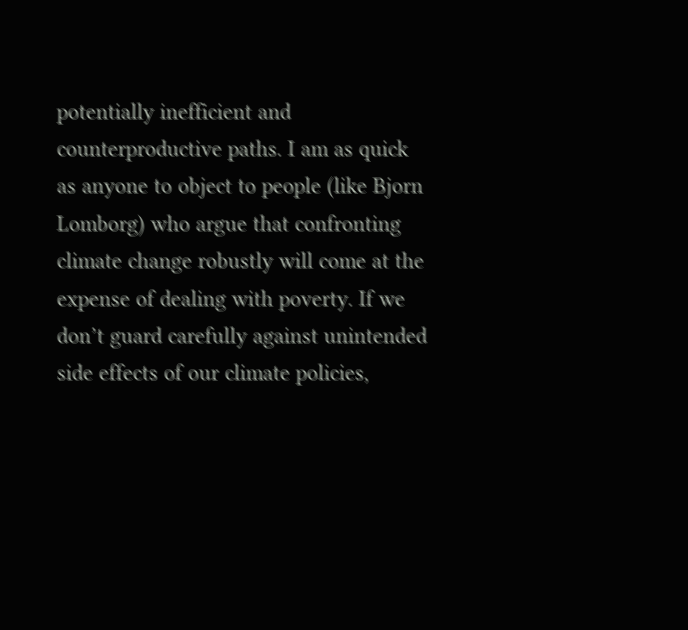potentially inefficient and counterproductive paths. I am as quick as anyone to object to people (like Bjorn Lomborg) who argue that confronting climate change robustly will come at the expense of dealing with poverty. If we don’t guard carefully against unintended side effects of our climate policies,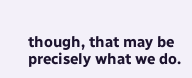though, that may be precisely what we do.